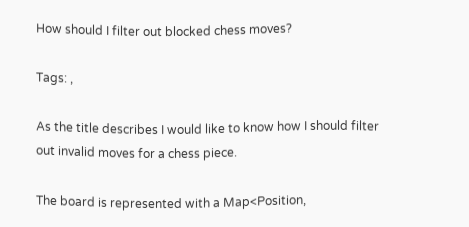How should I filter out blocked chess moves?

Tags: ,

As the title describes I would like to know how I should filter out invalid moves for a chess piece.

The board is represented with a Map<Position,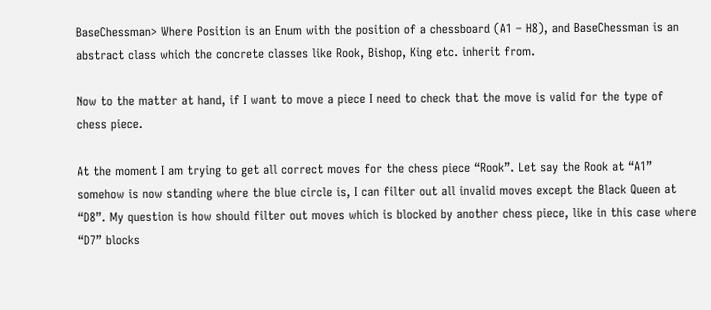BaseChessman> Where Position is an Enum with the position of a chessboard (A1 – H8), and BaseChessman is an abstract class which the concrete classes like Rook, Bishop, King etc. inherit from.

Now to the matter at hand, if I want to move a piece I need to check that the move is valid for the type of chess piece.

At the moment I am trying to get all correct moves for the chess piece “Rook”. Let say the Rook at “A1” somehow is now standing where the blue circle is, I can filter out all invalid moves except the Black Queen at “D8”. My question is how should filter out moves which is blocked by another chess piece, like in this case where “D7” blocks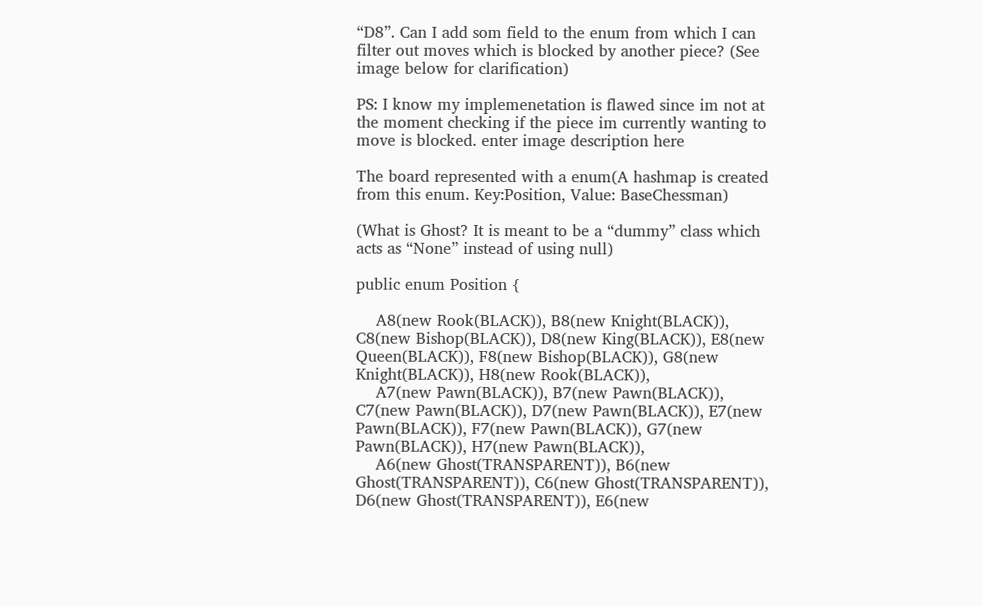“D8”. Can I add som field to the enum from which I can filter out moves which is blocked by another piece? (See image below for clarification)

PS: I know my implemenetation is flawed since im not at the moment checking if the piece im currently wanting to move is blocked. enter image description here

The board represented with a enum(A hashmap is created from this enum. Key:Position, Value: BaseChessman)

(What is Ghost? It is meant to be a “dummy” class which acts as “None” instead of using null)

public enum Position {

    A8(new Rook(BLACK)), B8(new Knight(BLACK)), C8(new Bishop(BLACK)), D8(new King(BLACK)), E8(new Queen(BLACK)), F8(new Bishop(BLACK)), G8(new Knight(BLACK)), H8(new Rook(BLACK)),
    A7(new Pawn(BLACK)), B7(new Pawn(BLACK)), C7(new Pawn(BLACK)), D7(new Pawn(BLACK)), E7(new Pawn(BLACK)), F7(new Pawn(BLACK)), G7(new Pawn(BLACK)), H7(new Pawn(BLACK)),
    A6(new Ghost(TRANSPARENT)), B6(new Ghost(TRANSPARENT)), C6(new Ghost(TRANSPARENT)), D6(new Ghost(TRANSPARENT)), E6(new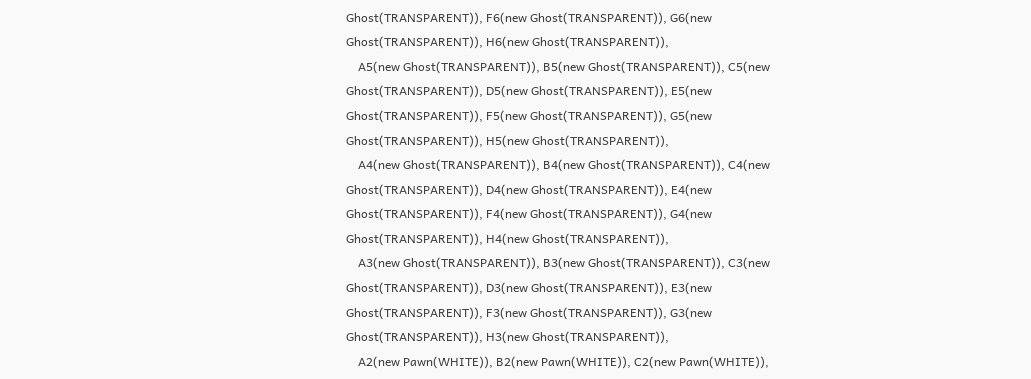Ghost(TRANSPARENT)), F6(new Ghost(TRANSPARENT)), G6(new Ghost(TRANSPARENT)), H6(new Ghost(TRANSPARENT)),
    A5(new Ghost(TRANSPARENT)), B5(new Ghost(TRANSPARENT)), C5(new Ghost(TRANSPARENT)), D5(new Ghost(TRANSPARENT)), E5(new Ghost(TRANSPARENT)), F5(new Ghost(TRANSPARENT)), G5(new Ghost(TRANSPARENT)), H5(new Ghost(TRANSPARENT)),
    A4(new Ghost(TRANSPARENT)), B4(new Ghost(TRANSPARENT)), C4(new Ghost(TRANSPARENT)), D4(new Ghost(TRANSPARENT)), E4(new Ghost(TRANSPARENT)), F4(new Ghost(TRANSPARENT)), G4(new Ghost(TRANSPARENT)), H4(new Ghost(TRANSPARENT)),
    A3(new Ghost(TRANSPARENT)), B3(new Ghost(TRANSPARENT)), C3(new Ghost(TRANSPARENT)), D3(new Ghost(TRANSPARENT)), E3(new Ghost(TRANSPARENT)), F3(new Ghost(TRANSPARENT)), G3(new Ghost(TRANSPARENT)), H3(new Ghost(TRANSPARENT)),
    A2(new Pawn(WHITE)), B2(new Pawn(WHITE)), C2(new Pawn(WHITE)),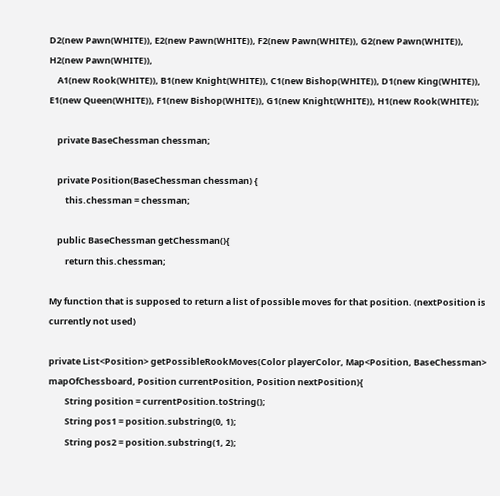D2(new Pawn(WHITE)), E2(new Pawn(WHITE)), F2(new Pawn(WHITE)), G2(new Pawn(WHITE)), H2(new Pawn(WHITE)),
    A1(new Rook(WHITE)), B1(new Knight(WHITE)), C1(new Bishop(WHITE)), D1(new King(WHITE)), E1(new Queen(WHITE)), F1(new Bishop(WHITE)), G1(new Knight(WHITE)), H1(new Rook(WHITE));

    private BaseChessman chessman;

    private Position(BaseChessman chessman) {
        this.chessman = chessman;

    public BaseChessman getChessman(){
        return this.chessman;

My function that is supposed to return a list of possible moves for that position. (nextPosition is currently not used)

private List<Position> getPossibleRookMoves(Color playerColor, Map<Position, BaseChessman> mapOfChessboard, Position currentPosition, Position nextPosition){
        String position = currentPosition.toString();
        String pos1 = position.substring(0, 1);
        String pos2 = position.substring(1, 2);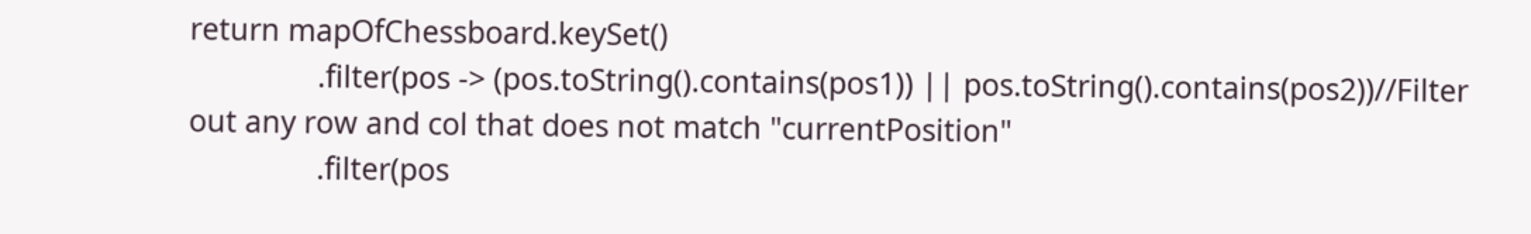return mapOfChessboard.keySet()
                .filter(pos -> (pos.toString().contains(pos1)) || pos.toString().contains(pos2))//Filter out any row and col that does not match "currentPosition"
                .filter(pos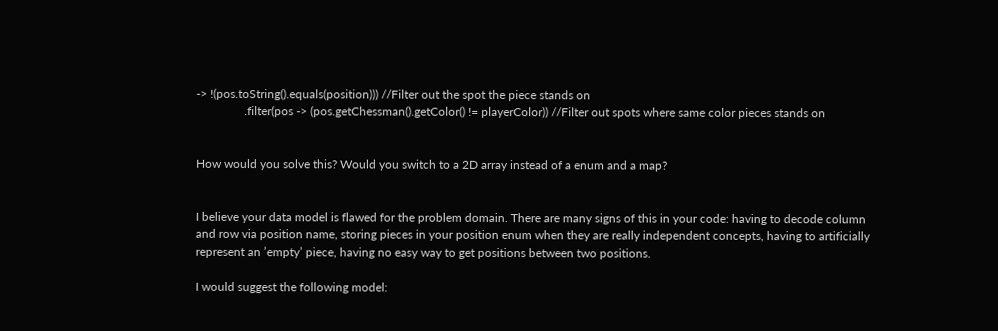-> !(pos.toString().equals(position))) //Filter out the spot the piece stands on
                .filter(pos -> (pos.getChessman().getColor() != playerColor)) //Filter out spots where same color pieces stands on


How would you solve this? Would you switch to a 2D array instead of a enum and a map?


I believe your data model is flawed for the problem domain. There are many signs of this in your code: having to decode column and row via position name, storing pieces in your position enum when they are really independent concepts, having to artificially represent an ’empty’ piece, having no easy way to get positions between two positions.

I would suggest the following model: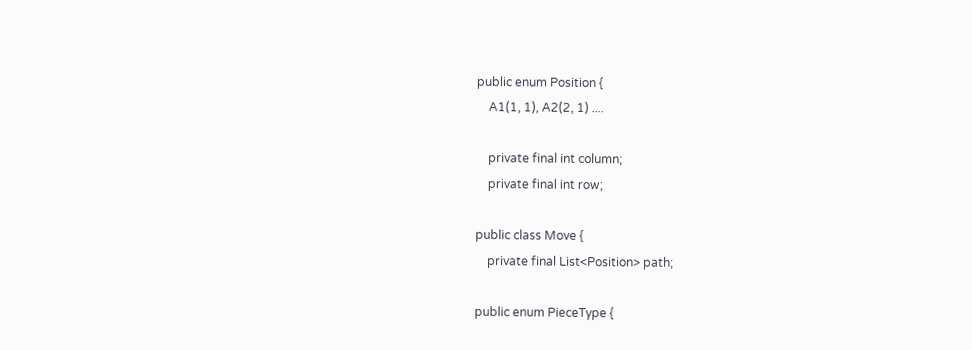public enum Position {
    A1(1, 1), A2(2, 1) ....

    private final int column;
    private final int row;

public class Move {
    private final List<Position> path;

public enum PieceType {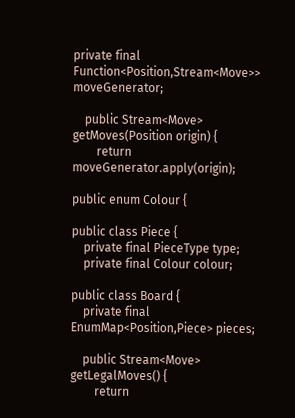private final Function<Position,Stream<Move>> moveGenerator;

    public Stream<Move> getMoves(Position origin) {
        return moveGenerator.apply(origin);

public enum Colour {

public class Piece {
    private final PieceType type;
    private final Colour colour;

public class Board {
    private final EnumMap<Position,Piece> pieces;

    public Stream<Move> getLegalMoves() {
        return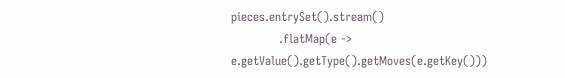pieces.entrySet().stream()
            .flatMap(e -> e.getValue().getType().getMoves(e.getKey()))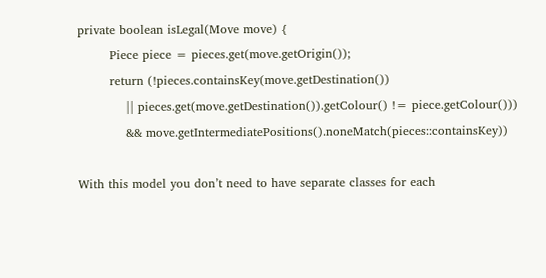private boolean isLegal(Move move) {
        Piece piece = pieces.get(move.getOrigin());
        return (!pieces.containsKey(move.getDestination())
            || pieces.get(move.getDestination()).getColour() != piece.getColour()))
            && move.getIntermediatePositions().noneMatch(pieces::containsKey))

With this model you don’t need to have separate classes for each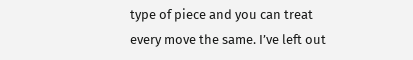type of piece and you can treat every move the same. I’ve left out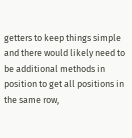getters to keep things simple and there would likely need to be additional methods in position to get all positions in the same row,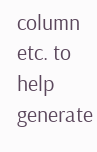column etc. to help generate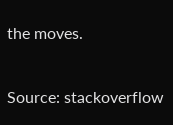the moves.

Source: stackoverflow